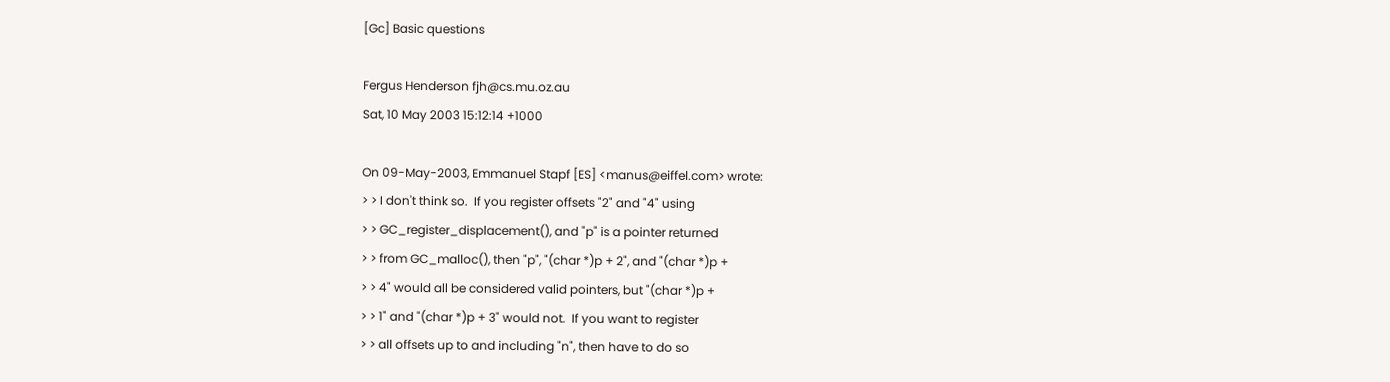[Gc] Basic questions

Fergus Henderson fjh@cs.mu.oz.au
Sat, 10 May 2003 15:12:14 +1000

On 09-May-2003, Emmanuel Stapf [ES] <manus@eiffel.com> wrote:
> > I don't think so.  If you register offsets "2" and "4" using
> > GC_register_displacement(), and "p" is a pointer returned
> > from GC_malloc(), then "p", "(char *)p + 2", and "(char *)p +
> > 4" would all be considered valid pointers, but "(char *)p +
> > 1" and "(char *)p + 3" would not.  If you want to register
> > all offsets up to and including "n", then have to do so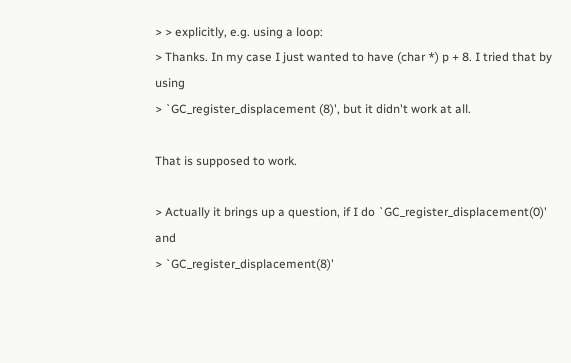> > explicitly, e.g. using a loop:
> Thanks. In my case I just wanted to have (char *) p + 8. I tried that by using
> `GC_register_displacement (8)', but it didn't work at all.

That is supposed to work.

> Actually it brings up a question, if I do `GC_register_displacement(0)' and
> `GC_register_displacement(8)'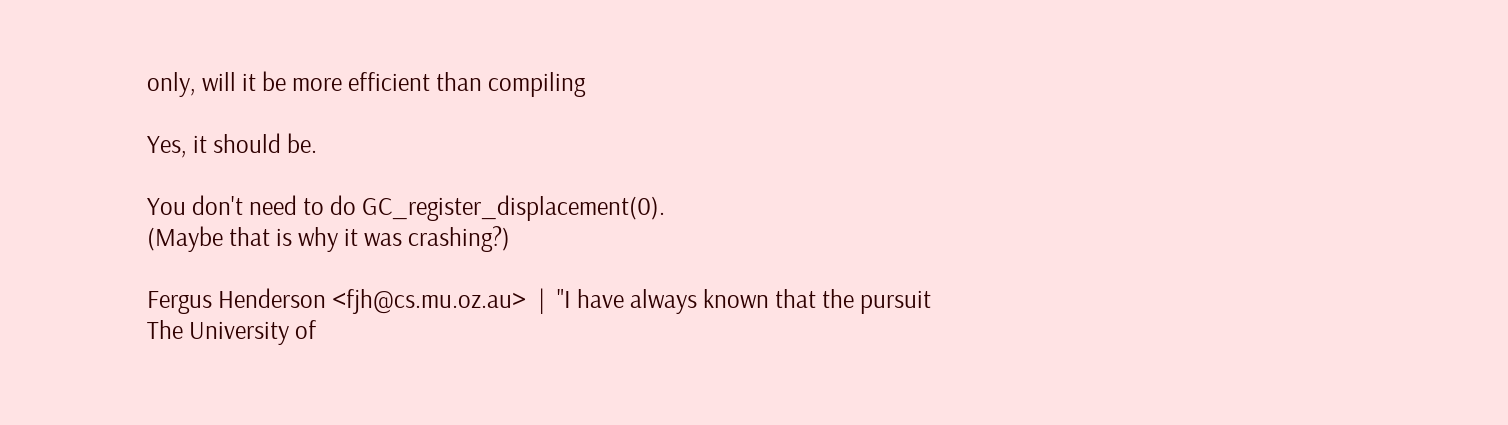only, will it be more efficient than compiling

Yes, it should be.

You don't need to do GC_register_displacement(0).
(Maybe that is why it was crashing?)

Fergus Henderson <fjh@cs.mu.oz.au>  |  "I have always known that the pursuit
The University of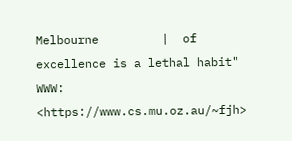Melbourne         |  of excellence is a lethal habit"
WWW: <https://www.cs.mu.oz.au/~fjh>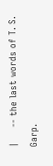|     -- the last words of T. S. Garp.